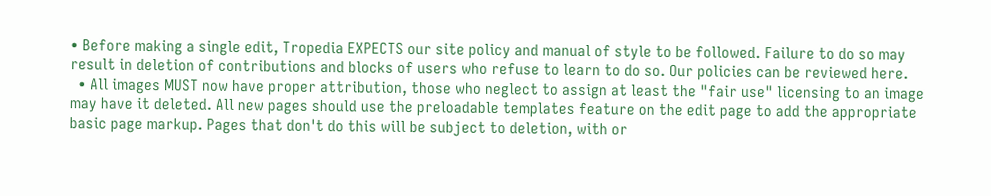• Before making a single edit, Tropedia EXPECTS our site policy and manual of style to be followed. Failure to do so may result in deletion of contributions and blocks of users who refuse to learn to do so. Our policies can be reviewed here.
  • All images MUST now have proper attribution, those who neglect to assign at least the "fair use" licensing to an image may have it deleted. All new pages should use the preloadable templates feature on the edit page to add the appropriate basic page markup. Pages that don't do this will be subject to deletion, with or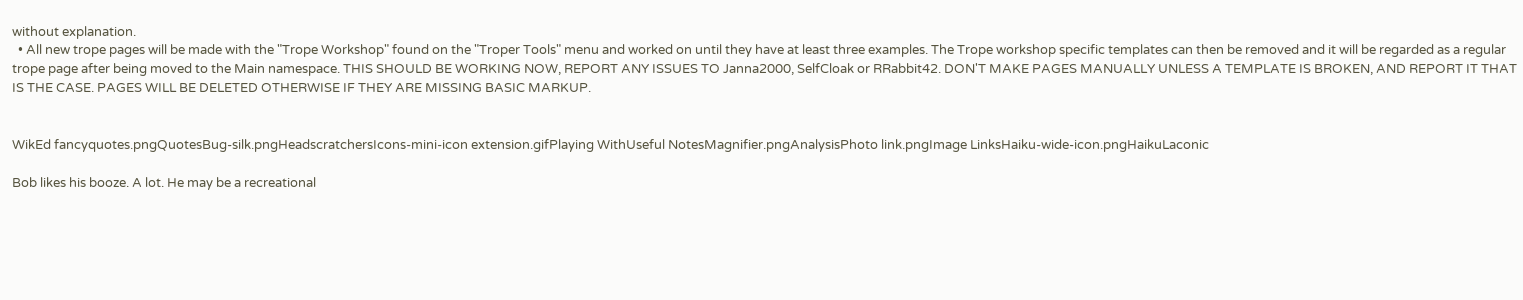without explanation.
  • All new trope pages will be made with the "Trope Workshop" found on the "Troper Tools" menu and worked on until they have at least three examples. The Trope workshop specific templates can then be removed and it will be regarded as a regular trope page after being moved to the Main namespace. THIS SHOULD BE WORKING NOW, REPORT ANY ISSUES TO Janna2000, SelfCloak or RRabbit42. DON'T MAKE PAGES MANUALLY UNLESS A TEMPLATE IS BROKEN, AND REPORT IT THAT IS THE CASE. PAGES WILL BE DELETED OTHERWISE IF THEY ARE MISSING BASIC MARKUP.


WikEd fancyquotes.pngQuotesBug-silk.pngHeadscratchersIcons-mini-icon extension.gifPlaying WithUseful NotesMagnifier.pngAnalysisPhoto link.pngImage LinksHaiku-wide-icon.pngHaikuLaconic

Bob likes his booze. A lot. He may be a recreational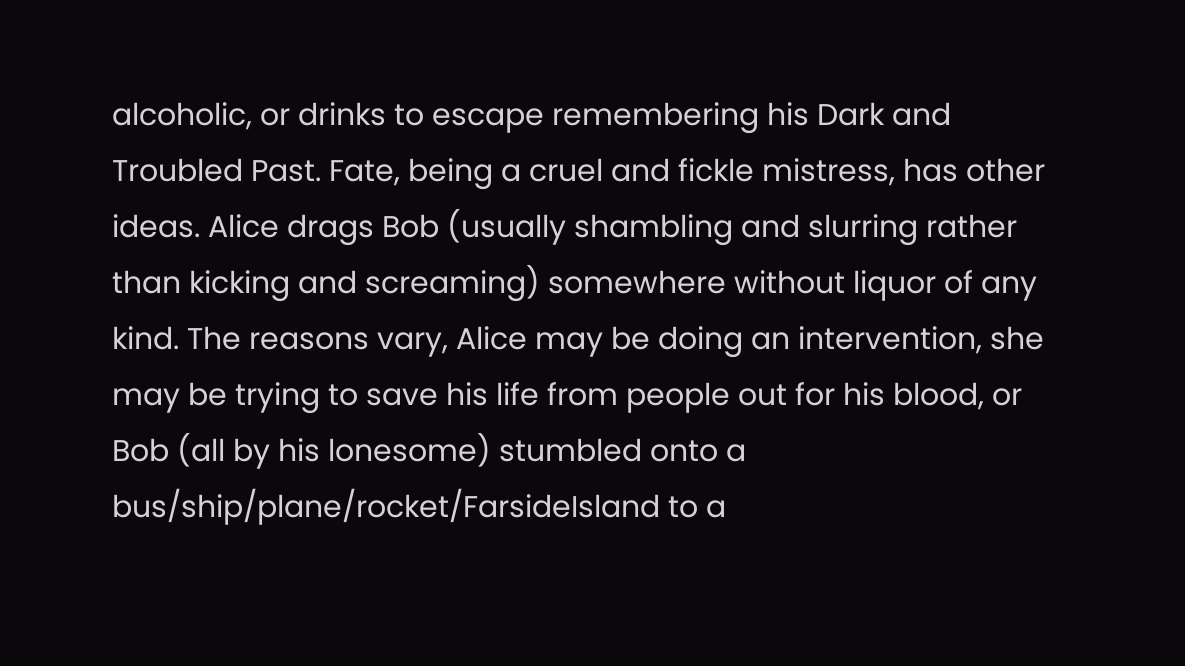alcoholic, or drinks to escape remembering his Dark and Troubled Past. Fate, being a cruel and fickle mistress, has other ideas. Alice drags Bob (usually shambling and slurring rather than kicking and screaming) somewhere without liquor of any kind. The reasons vary, Alice may be doing an intervention, she may be trying to save his life from people out for his blood, or Bob (all by his lonesome) stumbled onto a bus/ship/plane/rocket/FarsideIsland to a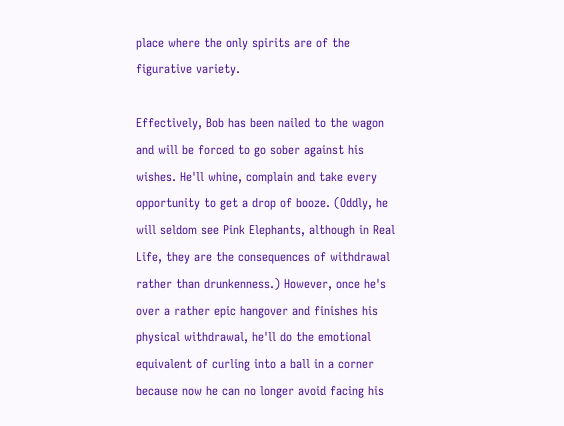place where the only spirits are of the figurative variety.

Effectively, Bob has been nailed to the wagon and will be forced to go sober against his wishes. He'll whine, complain and take every opportunity to get a drop of booze. (Oddly, he will seldom see Pink Elephants, although in Real Life, they are the consequences of withdrawal rather than drunkenness.) However, once he's over a rather epic hangover and finishes his physical withdrawal, he'll do the emotional equivalent of curling into a ball in a corner because now he can no longer avoid facing his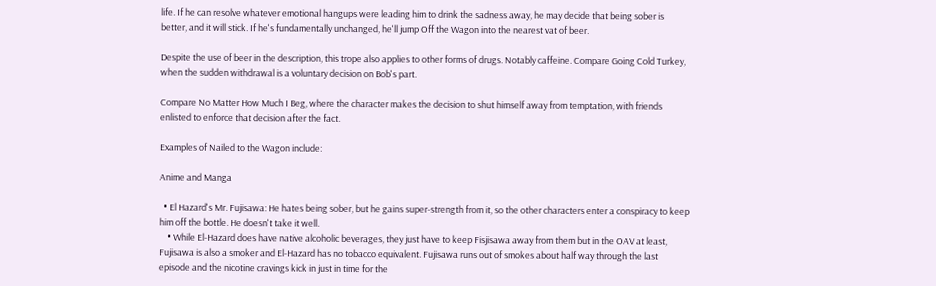life. If he can resolve whatever emotional hangups were leading him to drink the sadness away, he may decide that being sober is better, and it will stick. If he's fundamentally unchanged, he'll jump Off the Wagon into the nearest vat of beer.

Despite the use of beer in the description, this trope also applies to other forms of drugs. Notably caffeine. Compare Going Cold Turkey, when the sudden withdrawal is a voluntary decision on Bob's part.

Compare No Matter How Much I Beg, where the character makes the decision to shut himself away from temptation, with friends enlisted to enforce that decision after the fact.

Examples of Nailed to the Wagon include:

Anime and Manga

  • El Hazard's Mr. Fujisawa: He hates being sober, but he gains super-strength from it, so the other characters enter a conspiracy to keep him off the bottle. He doesn't take it well.
    • While El-Hazard does have native alcoholic beverages, they just have to keep Fisjisawa away from them but in the OAV at least, Fujisawa is also a smoker and El-Hazard has no tobacco equivalent. Fujisawa runs out of smokes about half way through the last episode and the nicotine cravings kick in just in time for the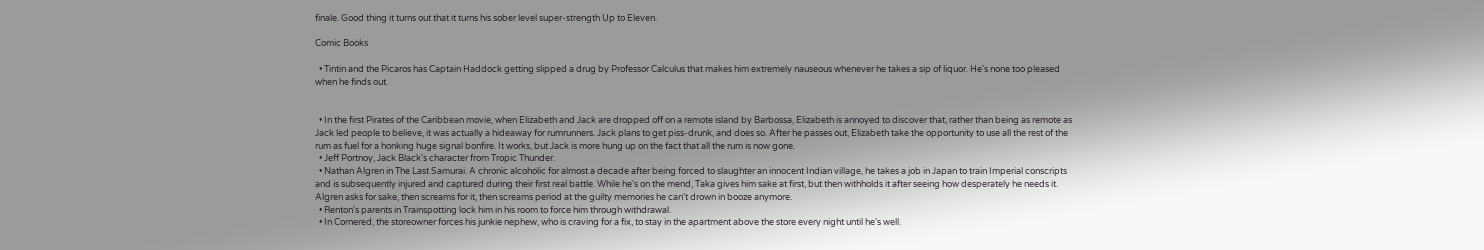finale. Good thing it turns out that it turns his sober level super-strength Up to Eleven.

Comic Books

  • Tintin and the Picaros has Captain Haddock getting slipped a drug by Professor Calculus that makes him extremely nauseous whenever he takes a sip of liquor. He's none too pleased when he finds out.


  • In the first Pirates of the Caribbean movie, when Elizabeth and Jack are dropped off on a remote island by Barbossa, Elizabeth is annoyed to discover that, rather than being as remote as Jack led people to believe, it was actually a hideaway for rumrunners. Jack plans to get piss-drunk, and does so. After he passes out, Elizabeth take the opportunity to use all the rest of the rum as fuel for a honking huge signal bonfire. It works, but Jack is more hung up on the fact that all the rum is now gone.
  • Jeff Portnoy, Jack Black's character from Tropic Thunder.
  • Nathan Algren in The Last Samurai. A chronic alcoholic for almost a decade after being forced to slaughter an innocent Indian village, he takes a job in Japan to train Imperial conscripts and is subsequently injured and captured during their first real battle. While he's on the mend, Taka gives him sake at first, but then withholds it after seeing how desperately he needs it. Algren asks for sake, then screams for it, then screams period at the guilty memories he can't drown in booze anymore.
  • Renton's parents in Trainspotting lock him in his room to force him through withdrawal.
  • In Cornered, the storeowner forces his junkie nephew, who is craving for a fix, to stay in the apartment above the store every night until he's well.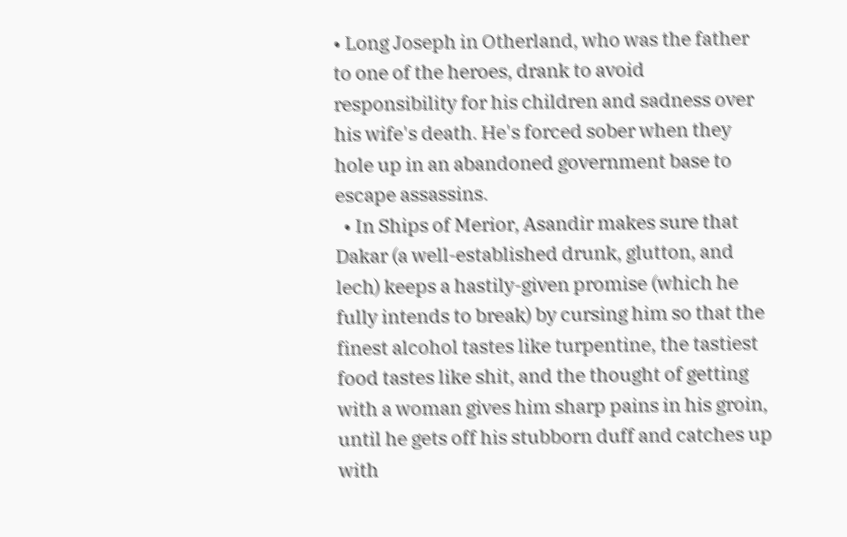• Long Joseph in Otherland, who was the father to one of the heroes, drank to avoid responsibility for his children and sadness over his wife's death. He's forced sober when they hole up in an abandoned government base to escape assassins.
  • In Ships of Merior, Asandir makes sure that Dakar (a well-established drunk, glutton, and lech) keeps a hastily-given promise (which he fully intends to break) by cursing him so that the finest alcohol tastes like turpentine, the tastiest food tastes like shit, and the thought of getting with a woman gives him sharp pains in his groin, until he gets off his stubborn duff and catches up with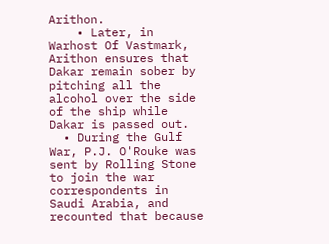Arithon.
    • Later, in Warhost Of Vastmark, Arithon ensures that Dakar remain sober by pitching all the alcohol over the side of the ship while Dakar is passed out.
  • During the Gulf War, P.J. O'Rouke was sent by Rolling Stone to join the war correspondents in Saudi Arabia, and recounted that because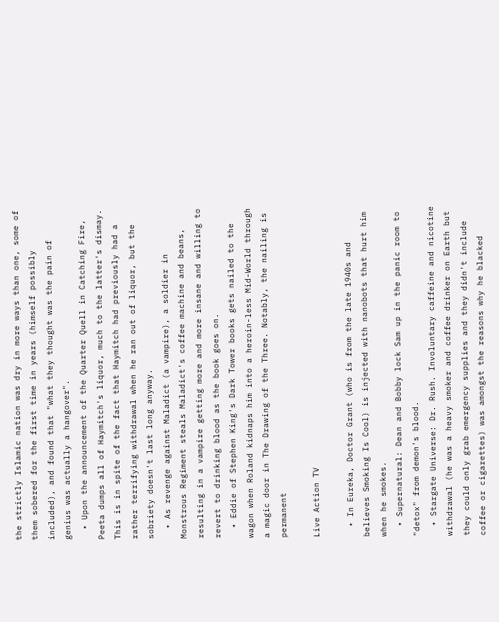the strictly Islamic nation was dry in more ways than one, some of them sobered for the first time in years (himself possibly included), and found that "what they thought was the pain of genius was actually a hangover".
  • Upon the announcement of the Quarter Quell in Catching Fire, Peeta dumps all of Haymitch's liquor, much to the latter's dismay. This is in spite of the fact that Haymitch had previously had a rather terrifying withdrawal when he ran out of liquor, but the sobriety doesn't last long anyway.
  • As revenge against Maladict (a vampire), a soldier in Monstrous Regiment steals Maladict's coffee machine and beans, resulting in a vampire getting more and more insane and willing to revert to drinking blood as the book goes on.
  • Eddie of Stephen King's Dark Tower books gets nailed to the wagon when Roland kidnaps him into a heroin-less Mid-World through a magic door in The Drawing of the Three. Notably, the nailing is permanent

Live Action TV

  • In Eureka, Doctor Grant (who is from the late 1940s and believes Smoking Is Cool) is injected with nanobots that hurt him when he smokes.
  • Supernatural: Dean and Bobby lock Sam up in the panic room to "detox" from demon's blood.
  • Stargate Universe: Dr. Rush. Involuntary caffeine and nicotine withdrawal (he was a heavy smoker and coffee drinker on Earth but they could only grab emergency supplies and they didn't include coffee or cigarettes) was amongst the reasons why he blacked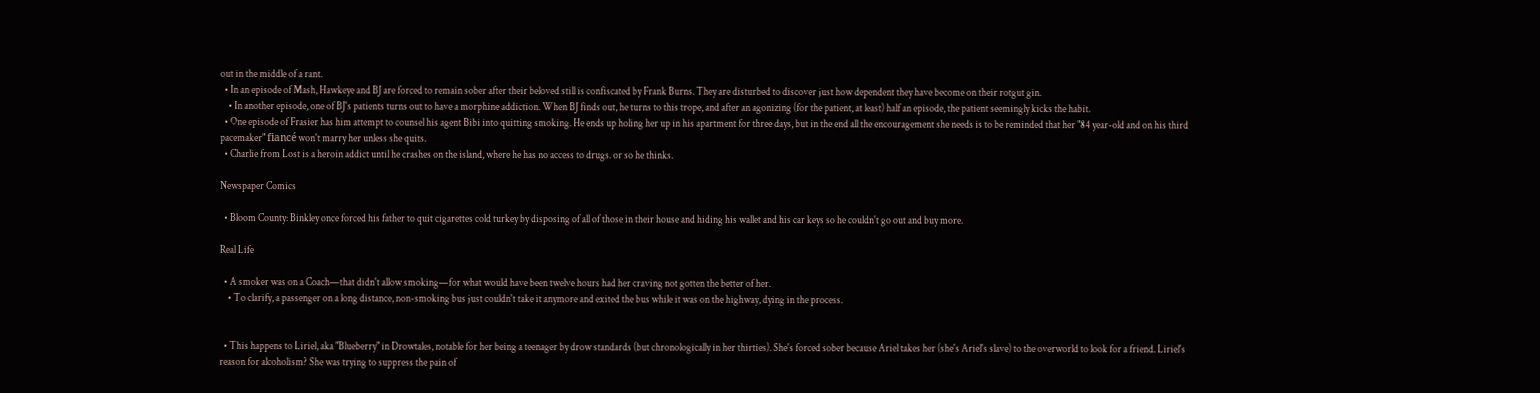out in the middle of a rant.
  • In an episode of Mash, Hawkeye and BJ are forced to remain sober after their beloved still is confiscated by Frank Burns. They are disturbed to discover just how dependent they have become on their rotgut gin.
    • In another episode, one of BJ's patients turns out to have a morphine addiction. When BJ finds out, he turns to this trope, and after an agonizing (for the patient, at least) half an episode, the patient seemingly kicks the habit.
  • One episode of Frasier has him attempt to counsel his agent Bibi into quitting smoking. He ends up holing her up in his apartment for three days, but in the end all the encouragement she needs is to be reminded that her "84 year-old and on his third pacemaker" fiancé won't marry her unless she quits.
  • Charlie from Lost is a heroin addict until he crashes on the island, where he has no access to drugs. or so he thinks.

Newspaper Comics

  • Bloom County: Binkley once forced his father to quit cigarettes cold turkey by disposing of all of those in their house and hiding his wallet and his car keys so he couldn't go out and buy more.

Real Life

  • A smoker was on a Coach—that didn't allow smoking—for what would have been twelve hours had her craving not gotten the better of her.
    • To clarify, a passenger on a long distance, non-smoking bus just couldn't take it anymore and exited the bus while it was on the highway, dying in the process.


  • This happens to Liriel, aka "Blueberry" in Drowtales, notable for her being a teenager by drow standards (but chronologically in her thirties). She's forced sober because Ariel takes her (she's Ariel's slave) to the overworld to look for a friend. Liriel's reason for alcoholism? She was trying to suppress the pain of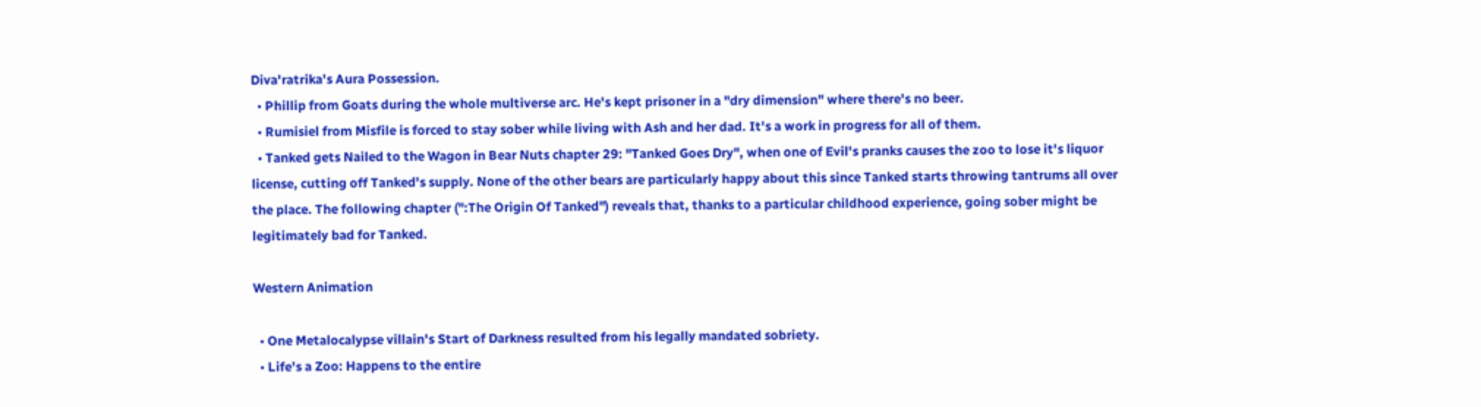Diva'ratrika's Aura Possession.
  • Phillip from Goats during the whole multiverse arc. He's kept prisoner in a "dry dimension" where there's no beer.
  • Rumisiel from Misfile is forced to stay sober while living with Ash and her dad. It's a work in progress for all of them.
  • Tanked gets Nailed to the Wagon in Bear Nuts chapter 29: "Tanked Goes Dry", when one of Evil's pranks causes the zoo to lose it's liquor license, cutting off Tanked's supply. None of the other bears are particularly happy about this since Tanked starts throwing tantrums all over the place. The following chapter (":The Origin Of Tanked") reveals that, thanks to a particular childhood experience, going sober might be legitimately bad for Tanked.

Western Animation

  • One Metalocalypse villain's Start of Darkness resulted from his legally mandated sobriety.
  • Life's a Zoo: Happens to the entire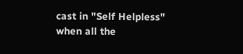cast in "Self Helpless" when all the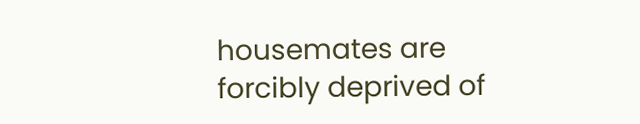housemates are forcibly deprived of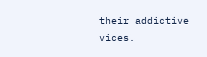their addictive vices.